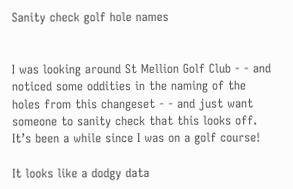Sanity check golf hole names


I was looking around St Mellion Golf Club - - and noticed some oddities in the naming of the holes from this changeset - - and just want someone to sanity check that this looks off. It’s been a while since I was on a golf course!

It looks like a dodgy data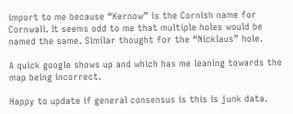import to me because “Kernow” is the Cornish name for Cornwall. It seems odd to me that multiple holes would be named the same. Similar thought for the “Nicklaus” hole.

A quick google shows up and which has me leaning towards the map being incorrect.

Happy to update if general consensus is this is junk data.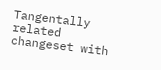Tangentally related changeset with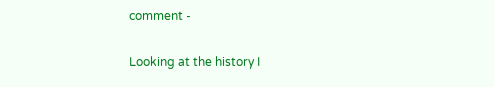comment -

Looking at the history I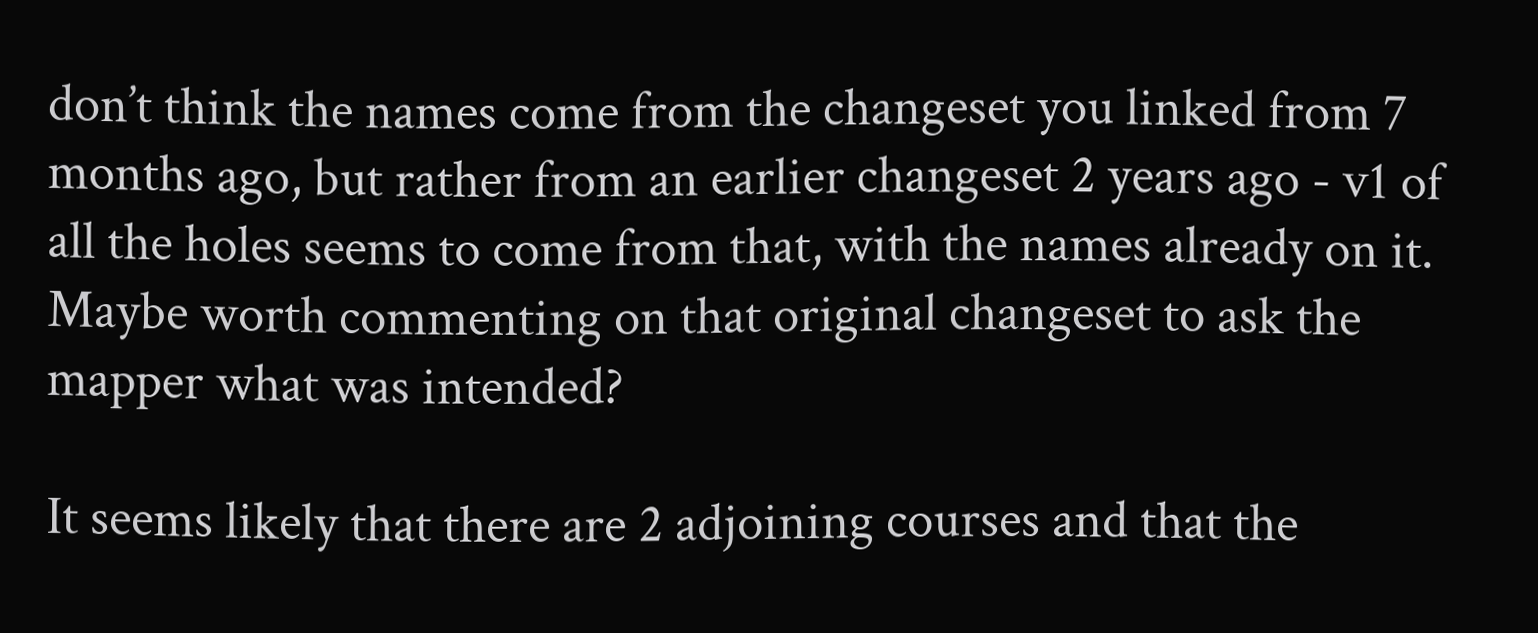don’t think the names come from the changeset you linked from 7 months ago, but rather from an earlier changeset 2 years ago - v1 of all the holes seems to come from that, with the names already on it. Maybe worth commenting on that original changeset to ask the mapper what was intended?

It seems likely that there are 2 adjoining courses and that the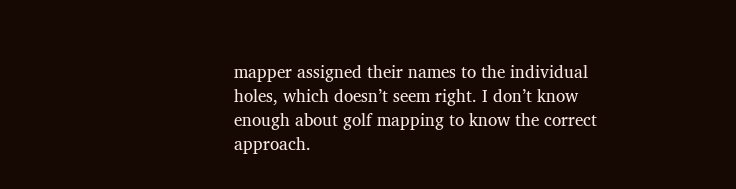mapper assigned their names to the individual holes, which doesn’t seem right. I don’t know enough about golf mapping to know the correct approach.